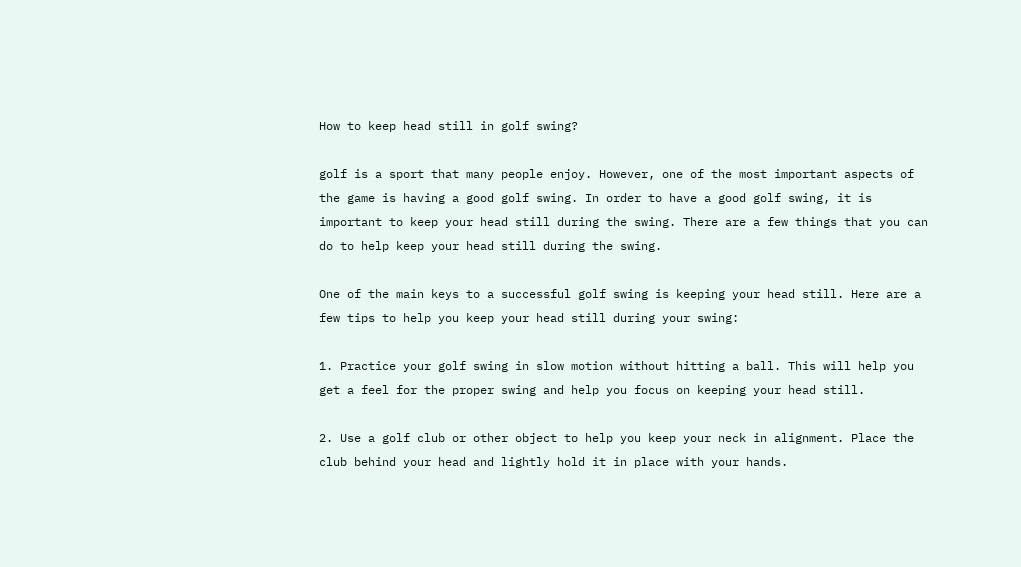How to keep head still in golf swing?

golf is a sport that many people enjoy. However, one of the most important aspects of the game is having a good golf swing. In order to have a good golf swing, it is important to keep your head still during the swing. There are a few things that you can do to help keep your head still during the swing.

One of the main keys to a successful golf swing is keeping your head still. Here are a few tips to help you keep your head still during your swing:

1. Practice your golf swing in slow motion without hitting a ball. This will help you get a feel for the proper swing and help you focus on keeping your head still.

2. Use a golf club or other object to help you keep your neck in alignment. Place the club behind your head and lightly hold it in place with your hands.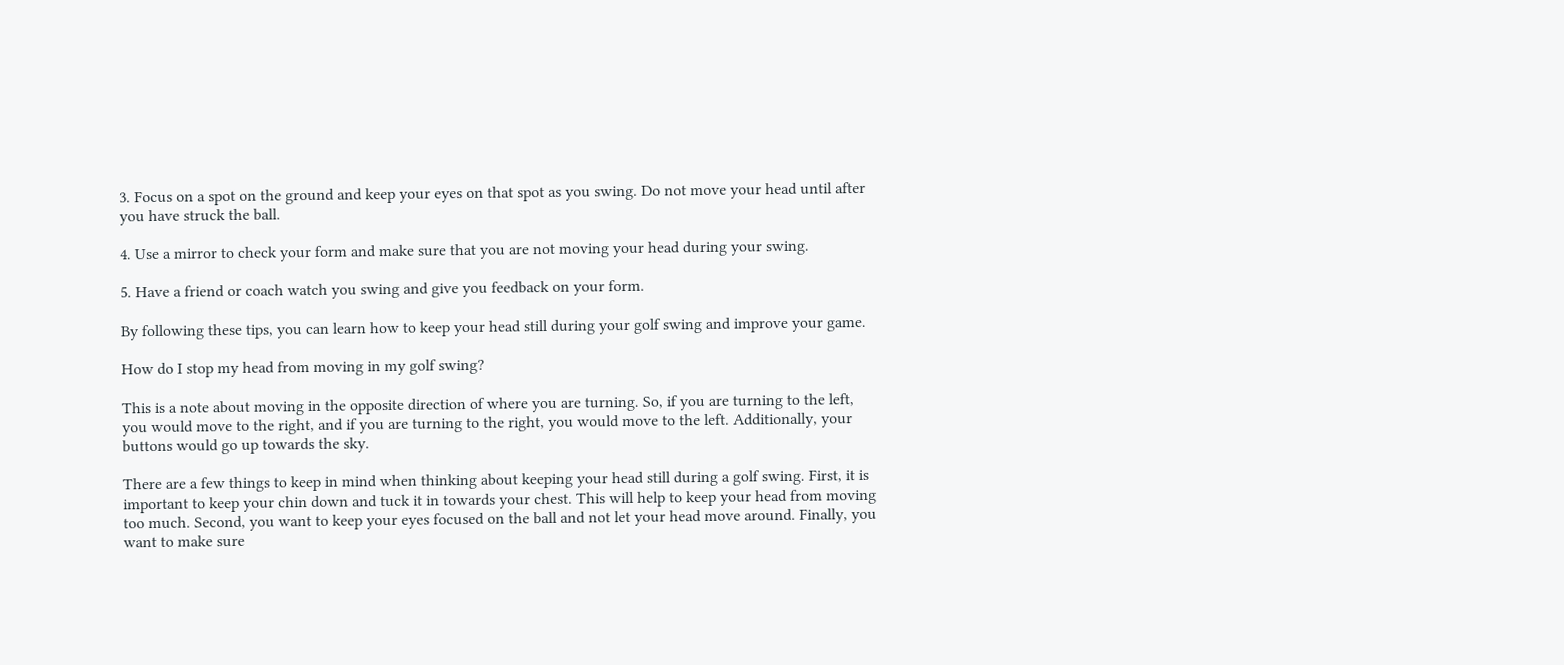3. Focus on a spot on the ground and keep your eyes on that spot as you swing. Do not move your head until after you have struck the ball.

4. Use a mirror to check your form and make sure that you are not moving your head during your swing.

5. Have a friend or coach watch you swing and give you feedback on your form.

By following these tips, you can learn how to keep your head still during your golf swing and improve your game.

How do I stop my head from moving in my golf swing?

This is a note about moving in the opposite direction of where you are turning. So, if you are turning to the left, you would move to the right, and if you are turning to the right, you would move to the left. Additionally, your buttons would go up towards the sky.

There are a few things to keep in mind when thinking about keeping your head still during a golf swing. First, it is important to keep your chin down and tuck it in towards your chest. This will help to keep your head from moving too much. Second, you want to keep your eyes focused on the ball and not let your head move around. Finally, you want to make sure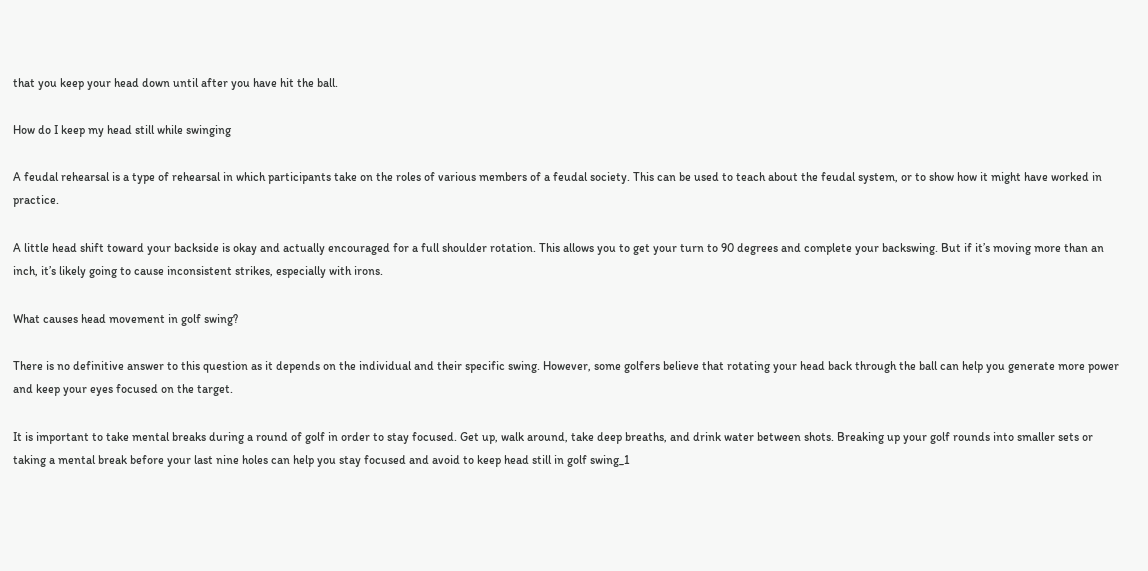that you keep your head down until after you have hit the ball.

How do I keep my head still while swinging

A feudal rehearsal is a type of rehearsal in which participants take on the roles of various members of a feudal society. This can be used to teach about the feudal system, or to show how it might have worked in practice.

A little head shift toward your backside is okay and actually encouraged for a full shoulder rotation. This allows you to get your turn to 90 degrees and complete your backswing. But if it’s moving more than an inch, it’s likely going to cause inconsistent strikes, especially with irons.

What causes head movement in golf swing?

There is no definitive answer to this question as it depends on the individual and their specific swing. However, some golfers believe that rotating your head back through the ball can help you generate more power and keep your eyes focused on the target.

It is important to take mental breaks during a round of golf in order to stay focused. Get up, walk around, take deep breaths, and drink water between shots. Breaking up your golf rounds into smaller sets or taking a mental break before your last nine holes can help you stay focused and avoid to keep head still in golf swing_1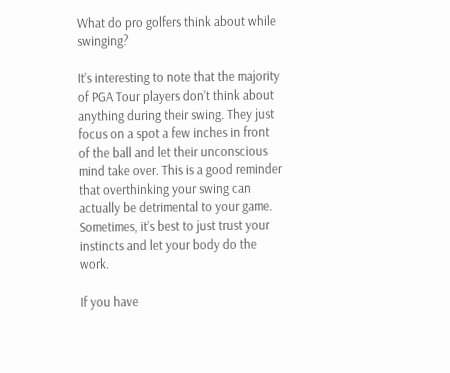What do pro golfers think about while swinging?

It’s interesting to note that the majority of PGA Tour players don’t think about anything during their swing. They just focus on a spot a few inches in front of the ball and let their unconscious mind take over. This is a good reminder that overthinking your swing can actually be detrimental to your game. Sometimes, it’s best to just trust your instincts and let your body do the work.

If you have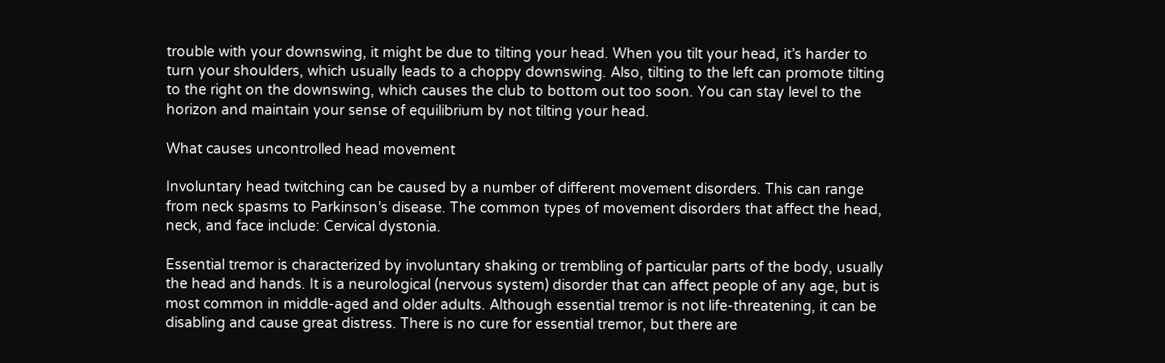trouble with your downswing, it might be due to tilting your head. When you tilt your head, it’s harder to turn your shoulders, which usually leads to a choppy downswing. Also, tilting to the left can promote tilting to the right on the downswing, which causes the club to bottom out too soon. You can stay level to the horizon and maintain your sense of equilibrium by not tilting your head.

What causes uncontrolled head movement

Involuntary head twitching can be caused by a number of different movement disorders. This can range from neck spasms to Parkinson’s disease. The common types of movement disorders that affect the head, neck, and face include: Cervical dystonia.

Essential tremor is characterized by involuntary shaking or trembling of particular parts of the body, usually the head and hands. It is a neurological (nervous system) disorder that can affect people of any age, but is most common in middle-aged and older adults. Although essential tremor is not life-threatening, it can be disabling and cause great distress. There is no cure for essential tremor, but there are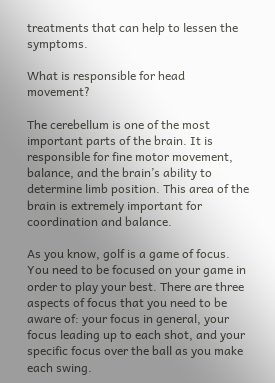treatments that can help to lessen the symptoms.

What is responsible for head movement?

The cerebellum is one of the most important parts of the brain. It is responsible for fine motor movement, balance, and the brain’s ability to determine limb position. This area of the brain is extremely important for coordination and balance.

As you know, golf is a game of focus. You need to be focused on your game in order to play your best. There are three aspects of focus that you need to be aware of: your focus in general, your focus leading up to each shot, and your specific focus over the ball as you make each swing.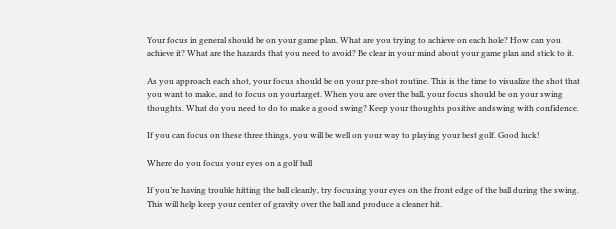Your focus in general should be on your game plan. What are you trying to achieve on each hole? How can you achieve it? What are the hazards that you need to avoid? Be clear in your mind about your game plan and stick to it.

As you approach each shot, your focus should be on your pre-shot routine. This is the time to visualize the shot that you want to make, and to focus on yourtarget. When you are over the ball, your focus should be on your swing thoughts. What do you need to do to make a good swing? Keep your thoughts positive andswing with confidence.

If you can focus on these three things, you will be well on your way to playing your best golf. Good luck!

Where do you focus your eyes on a golf ball

If you’re having trouble hitting the ball cleanly, try focusing your eyes on the front edge of the ball during the swing. This will help keep your center of gravity over the ball and produce a cleaner hit.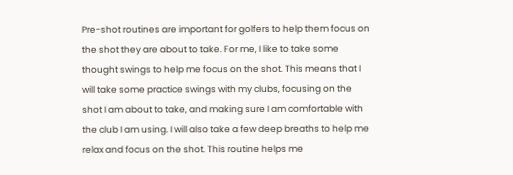Pre-shot routines are important for golfers to help them focus on the shot they are about to take. For me, I like to take some thought swings to help me focus on the shot. This means that I will take some practice swings with my clubs, focusing on the shot I am about to take, and making sure I am comfortable with the club I am using. I will also take a few deep breaths to help me relax and focus on the shot. This routine helps me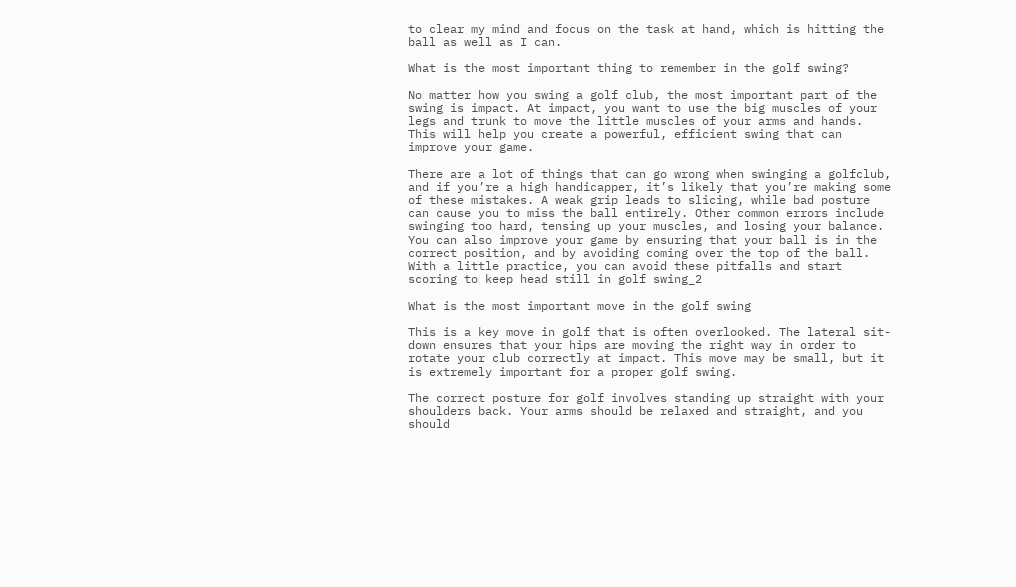to clear my mind and focus on the task at hand, which is hitting the ball as well as I can.

What is the most important thing to remember in the golf swing?

No matter how you swing a golf club, the most important part of the swing is impact. At impact, you want to use the big muscles of your legs and trunk to move the little muscles of your arms and hands. This will help you create a powerful, efficient swing that can improve your game.

There are a lot of things that can go wrong when swinging a golfclub, and if you’re a high handicapper, it’s likely that you’re making some of these mistakes. A weak grip leads to slicing, while bad posture can cause you to miss the ball entirely. Other common errors include swinging too hard, tensing up your muscles, and losing your balance. You can also improve your game by ensuring that your ball is in the correct position, and by avoiding coming over the top of the ball. With a little practice, you can avoid these pitfalls and start scoring to keep head still in golf swing_2

What is the most important move in the golf swing

This is a key move in golf that is often overlooked. The lateral sit-down ensures that your hips are moving the right way in order to rotate your club correctly at impact. This move may be small, but it is extremely important for a proper golf swing.

The correct posture for golf involves standing up straight with your shoulders back. Your arms should be relaxed and straight, and you should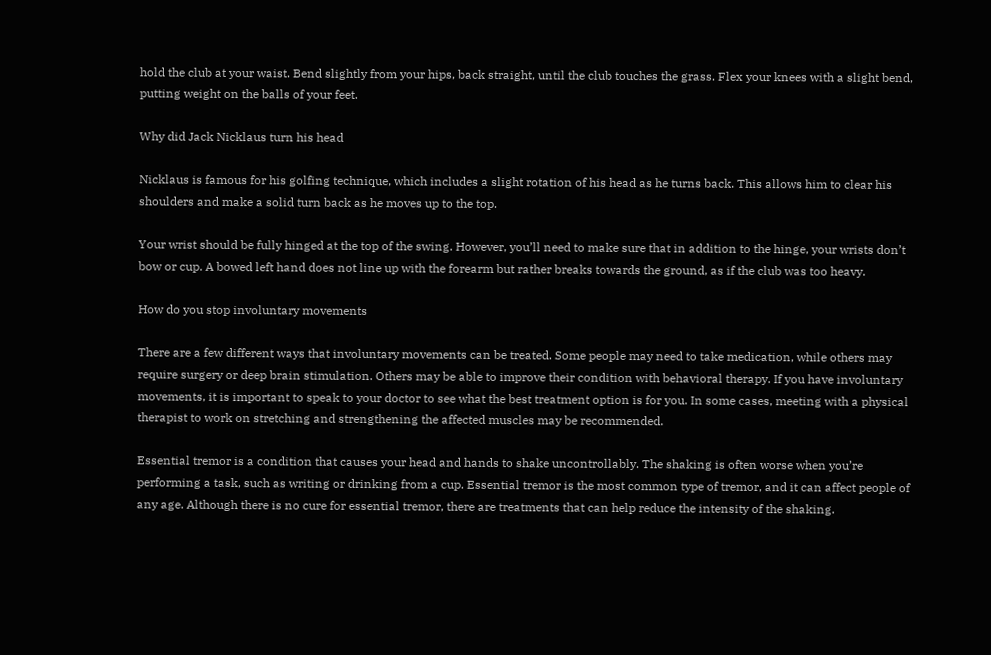hold the club at your waist. Bend slightly from your hips, back straight, until the club touches the grass. Flex your knees with a slight bend, putting weight on the balls of your feet.

Why did Jack Nicklaus turn his head

Nicklaus is famous for his golfing technique, which includes a slight rotation of his head as he turns back. This allows him to clear his shoulders and make a solid turn back as he moves up to the top.

Your wrist should be fully hinged at the top of the swing. However, you’ll need to make sure that in addition to the hinge, your wrists don’t bow or cup. A bowed left hand does not line up with the forearm but rather breaks towards the ground, as if the club was too heavy.

How do you stop involuntary movements

There are a few different ways that involuntary movements can be treated. Some people may need to take medication, while others may require surgery or deep brain stimulation. Others may be able to improve their condition with behavioral therapy. If you have involuntary movements, it is important to speak to your doctor to see what the best treatment option is for you. In some cases, meeting with a physical therapist to work on stretching and strengthening the affected muscles may be recommended.

Essential tremor is a condition that causes your head and hands to shake uncontrollably. The shaking is often worse when you’re performing a task, such as writing or drinking from a cup. Essential tremor is the most common type of tremor, and it can affect people of any age. Although there is no cure for essential tremor, there are treatments that can help reduce the intensity of the shaking.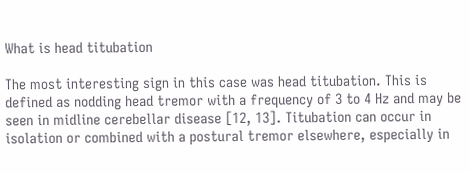What is head titubation

The most interesting sign in this case was head titubation. This is defined as nodding head tremor with a frequency of 3 to 4 Hz and may be seen in midline cerebellar disease [12, 13]. Titubation can occur in isolation or combined with a postural tremor elsewhere, especially in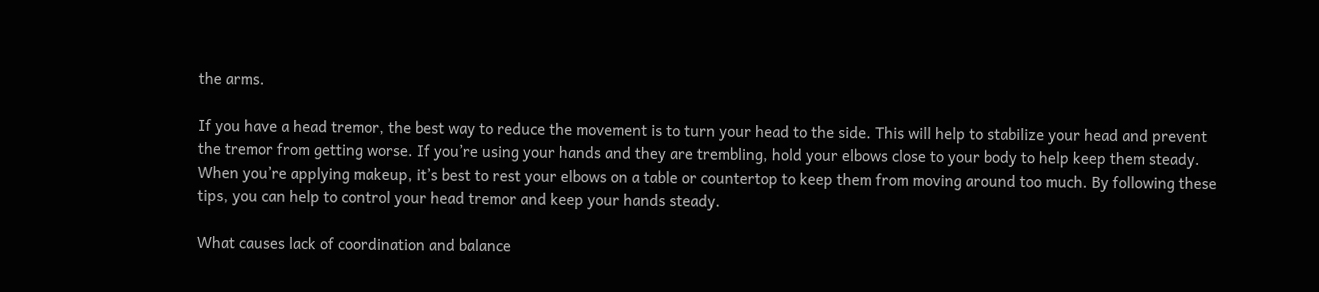the arms.

If you have a head tremor, the best way to reduce the movement is to turn your head to the side. This will help to stabilize your head and prevent the tremor from getting worse. If you’re using your hands and they are trembling, hold your elbows close to your body to help keep them steady. When you’re applying makeup, it’s best to rest your elbows on a table or countertop to keep them from moving around too much. By following these tips, you can help to control your head tremor and keep your hands steady.

What causes lack of coordination and balance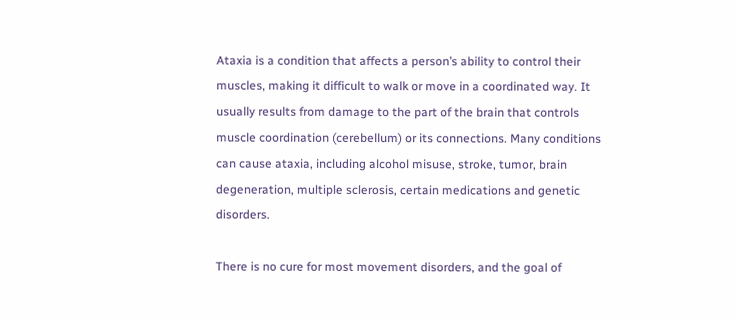Ataxia is a condition that affects a person’s ability to control their muscles, making it difficult to walk or move in a coordinated way. It usually results from damage to the part of the brain that controls muscle coordination (cerebellum) or its connections. Many conditions can cause ataxia, including alcohol misuse, stroke, tumor, brain degeneration, multiple sclerosis, certain medications and genetic disorders.

There is no cure for most movement disorders, and the goal of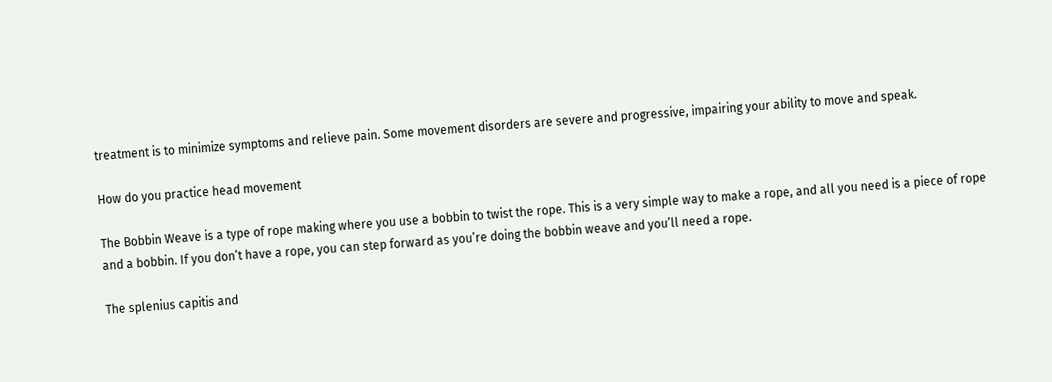treatment is to minimize symptoms and relieve pain. Some movement disorders are severe and progressive, impairing your ability to move and speak.

How do you practice head movement

The Bobbin Weave is a type of rope making where you use a bobbin to twist the rope. This is a very simple way to make a rope, and all you need is a piece of rope and a bobbin. If you don’t have a rope, you can step forward as you’re doing the bobbin weave and you’ll need a rope.

The splenius capitis and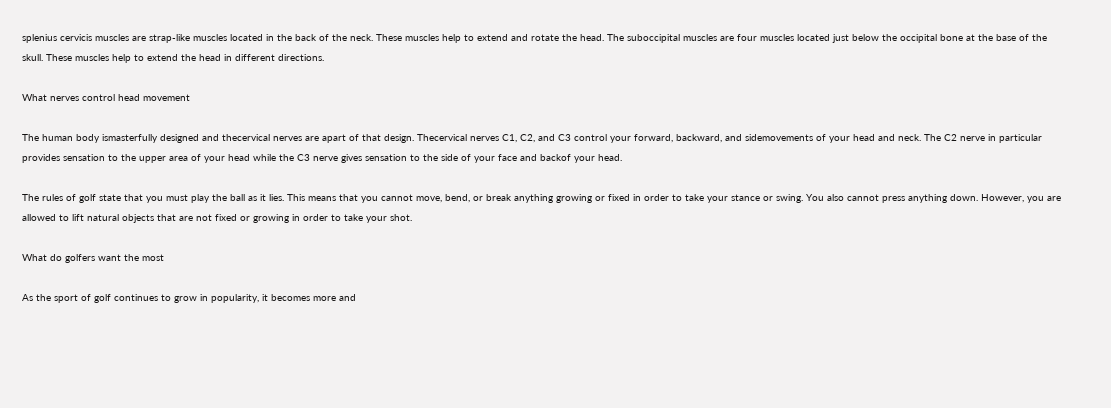splenius cervicis muscles are strap-like muscles located in the back of the neck. These muscles help to extend and rotate the head. The suboccipital muscles are four muscles located just below the occipital bone at the base of the skull. These muscles help to extend the head in different directions.

What nerves control head movement

The human body ismasterfully designed and thecervical nerves are apart of that design. Thecervical nerves C1, C2, and C3 control your forward, backward, and sidemovements of your head and neck. The C2 nerve in particular provides sensation to the upper area of your head while the C3 nerve gives sensation to the side of your face and backof your head.

The rules of golf state that you must play the ball as it lies. This means that you cannot move, bend, or break anything growing or fixed in order to take your stance or swing. You also cannot press anything down. However, you are allowed to lift natural objects that are not fixed or growing in order to take your shot.

What do golfers want the most

As the sport of golf continues to grow in popularity, it becomes more and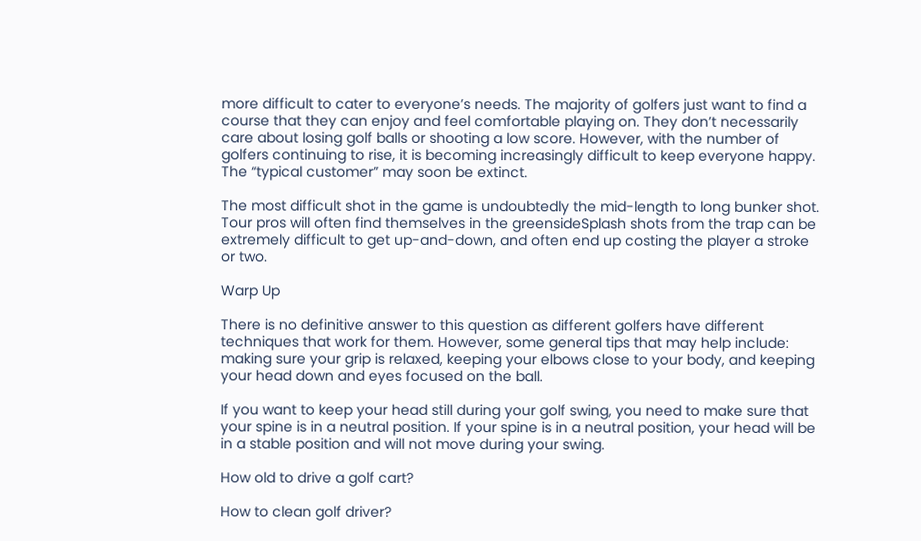more difficult to cater to everyone’s needs. The majority of golfers just want to find a course that they can enjoy and feel comfortable playing on. They don’t necessarily care about losing golf balls or shooting a low score. However, with the number of golfers continuing to rise, it is becoming increasingly difficult to keep everyone happy. The “typical customer” may soon be extinct.

The most difficult shot in the game is undoubtedly the mid-length to long bunker shot. Tour pros will often find themselves in the greensideSplash shots from the trap can be extremely difficult to get up-and-down, and often end up costing the player a stroke or two.

Warp Up

There is no definitive answer to this question as different golfers have different techniques that work for them. However, some general tips that may help include: making sure your grip is relaxed, keeping your elbows close to your body, and keeping your head down and eyes focused on the ball.

If you want to keep your head still during your golf swing, you need to make sure that your spine is in a neutral position. If your spine is in a neutral position, your head will be in a stable position and will not move during your swing.

How old to drive a golf cart?

How to clean golf driver?